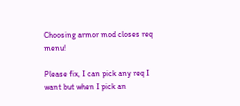Choosing armor mod closes req menu!

Please fix, I can pick any req I want but when I pick an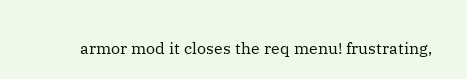armor mod it closes the req menu! frustrating,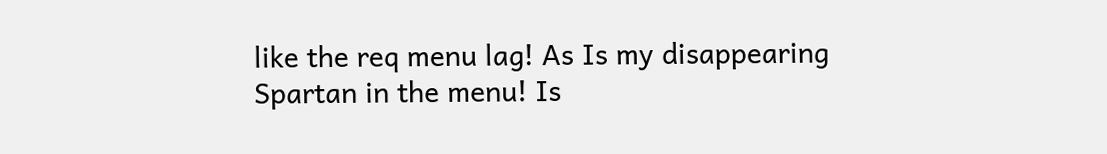like the req menu lag! As Is my disappearing Spartan in the menu! Is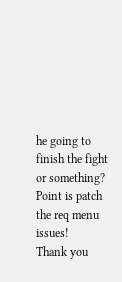he going to finish the fight or something?
Point is patch the req menu issues!
Thank you